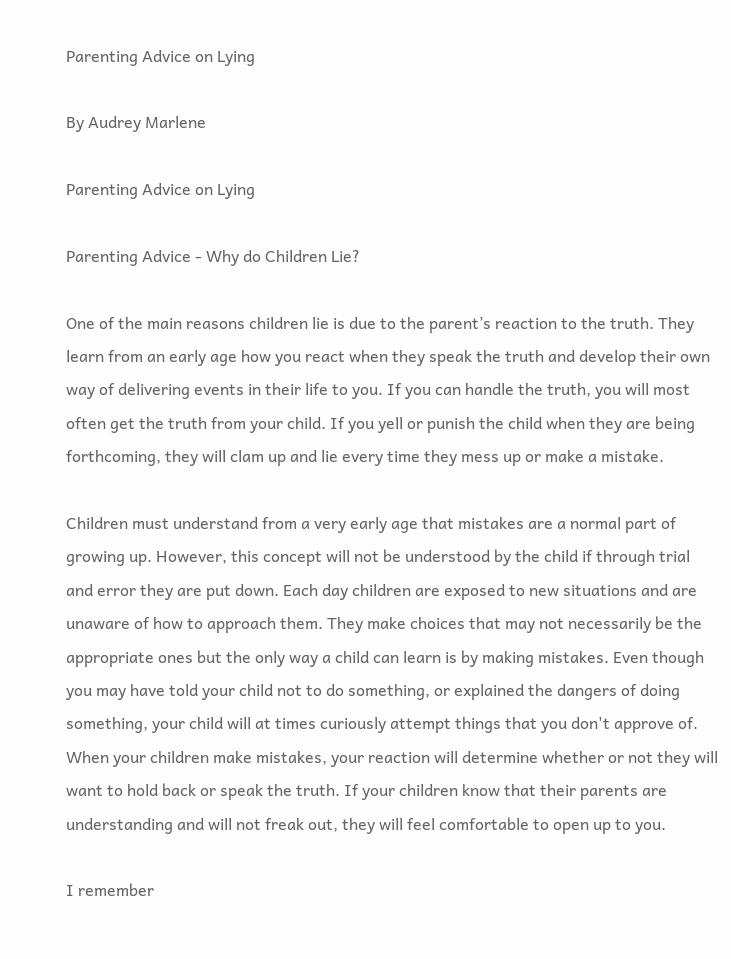Parenting Advice on Lying

By Audrey Marlene

Parenting Advice on Lying

Parenting Advice - Why do Children Lie?

One of the main reasons children lie is due to the parent’s reaction to the truth. They learn from an early age how you react when they speak the truth and develop their own way of delivering events in their life to you. If you can handle the truth, you will most often get the truth from your child. If you yell or punish the child when they are being forthcoming, they will clam up and lie every time they mess up or make a mistake.

Children must understand from a very early age that mistakes are a normal part of growing up. However, this concept will not be understood by the child if through trial and error they are put down. Each day children are exposed to new situations and are unaware of how to approach them. They make choices that may not necessarily be the appropriate ones but the only way a child can learn is by making mistakes. Even though you may have told your child not to do something, or explained the dangers of doing something, your child will at times curiously attempt things that you don't approve of. When your children make mistakes, your reaction will determine whether or not they will want to hold back or speak the truth. If your children know that their parents are understanding and will not freak out, they will feel comfortable to open up to you.

I remember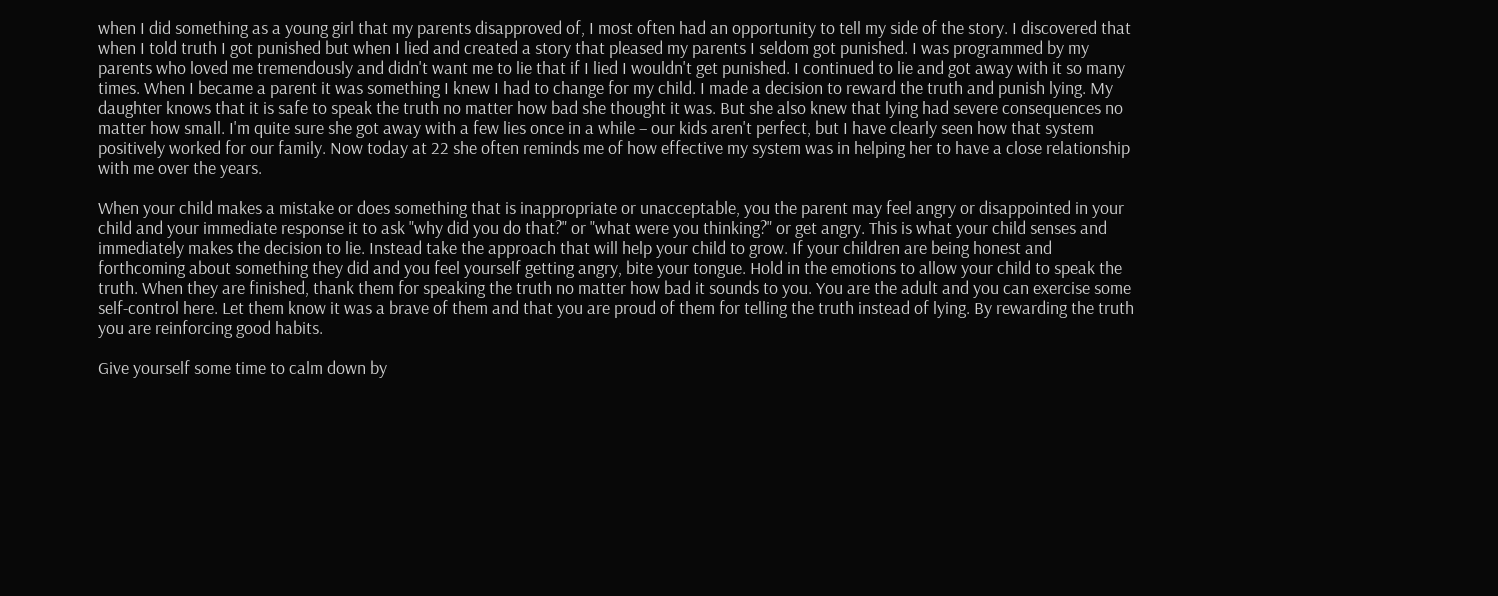when I did something as a young girl that my parents disapproved of, I most often had an opportunity to tell my side of the story. I discovered that when I told truth I got punished but when I lied and created a story that pleased my parents I seldom got punished. I was programmed by my parents who loved me tremendously and didn't want me to lie that if I lied I wouldn't get punished. I continued to lie and got away with it so many times. When I became a parent it was something I knew I had to change for my child. I made a decision to reward the truth and punish lying. My daughter knows that it is safe to speak the truth no matter how bad she thought it was. But she also knew that lying had severe consequences no matter how small. I'm quite sure she got away with a few lies once in a while – our kids aren't perfect, but I have clearly seen how that system positively worked for our family. Now today at 22 she often reminds me of how effective my system was in helping her to have a close relationship with me over the years.

When your child makes a mistake or does something that is inappropriate or unacceptable, you the parent may feel angry or disappointed in your child and your immediate response it to ask "why did you do that?" or "what were you thinking?" or get angry. This is what your child senses and immediately makes the decision to lie. Instead take the approach that will help your child to grow. If your children are being honest and forthcoming about something they did and you feel yourself getting angry, bite your tongue. Hold in the emotions to allow your child to speak the truth. When they are finished, thank them for speaking the truth no matter how bad it sounds to you. You are the adult and you can exercise some self-control here. Let them know it was a brave of them and that you are proud of them for telling the truth instead of lying. By rewarding the truth you are reinforcing good habits.

Give yourself some time to calm down by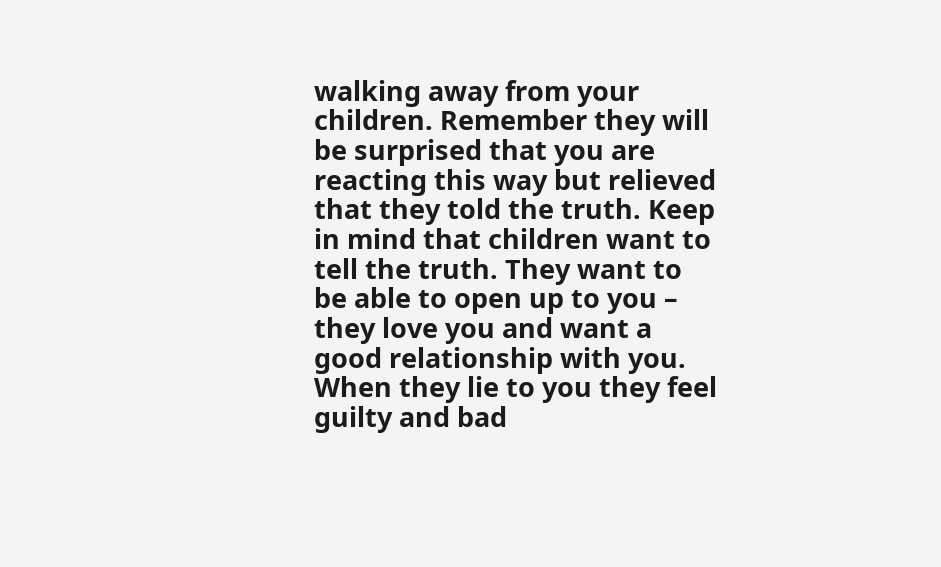walking away from your children. Remember they will be surprised that you are reacting this way but relieved that they told the truth. Keep in mind that children want to tell the truth. They want to be able to open up to you – they love you and want a good relationship with you. When they lie to you they feel guilty and bad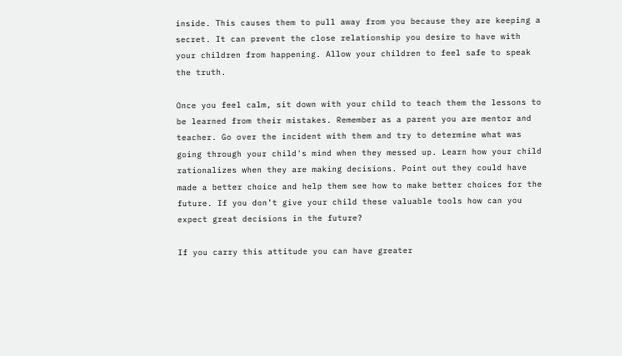inside. This causes them to pull away from you because they are keeping a secret. It can prevent the close relationship you desire to have with your children from happening. Allow your children to feel safe to speak the truth.

Once you feel calm, sit down with your child to teach them the lessons to be learned from their mistakes. Remember as a parent you are mentor and teacher. Go over the incident with them and try to determine what was going through your child's mind when they messed up. Learn how your child rationalizes when they are making decisions. Point out they could have made a better choice and help them see how to make better choices for the future. If you don’t give your child these valuable tools how can you expect great decisions in the future?

If you carry this attitude you can have greater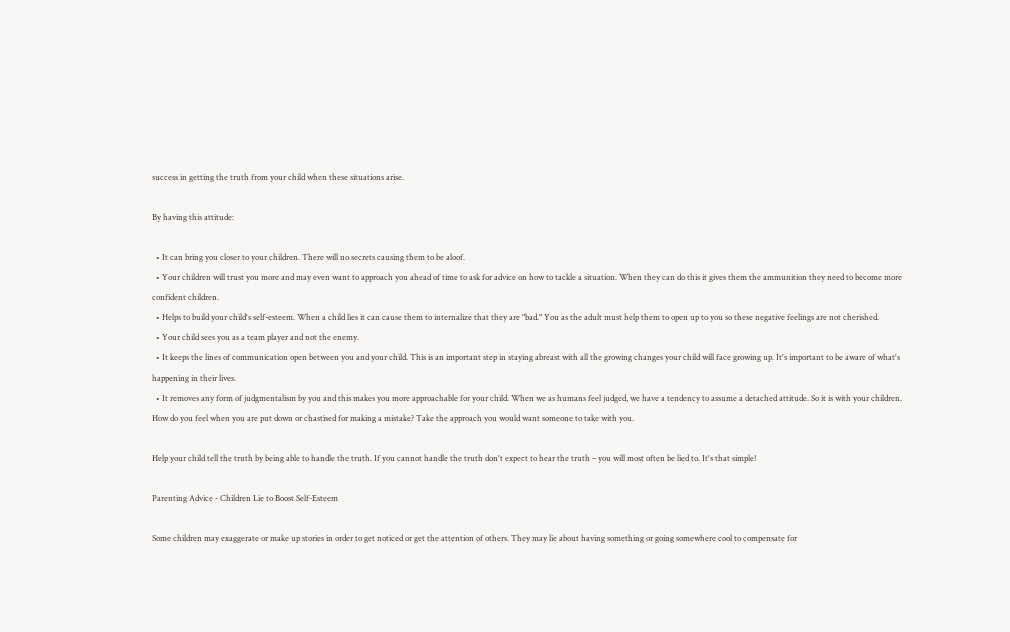success in getting the truth from your child when these situations arise.

By having this attitude:

  • It can bring you closer to your children. There will no secrets causing them to be aloof.
  • Your children will trust you more and may even want to approach you ahead of time to ask for advice on how to tackle a situation. When they can do this it gives them the ammunition they need to become more confident children.
  • Helps to build your child's self-esteem. When a child lies it can cause them to internalize that they are "bad." You as the adult must help them to open up to you so these negative feelings are not cherished.
  • Your child sees you as a team player and not the enemy.
  • It keeps the lines of communication open between you and your child. This is an important step in staying abreast with all the growing changes your child will face growing up. It's important to be aware of what's happening in their lives.
  • It removes any form of judgmentalism by you and this makes you more approachable for your child. When we as humans feel judged, we have a tendency to assume a detached attitude. So it is with your children. How do you feel when you are put down or chastised for making a mistake? Take the approach you would want someone to take with you.

Help your child tell the truth by being able to handle the truth. If you cannot handle the truth don't expect to hear the truth – you will most often be lied to. It's that simple!

Parenting Advice - Children Lie to Boost Self-Esteem

Some children may exaggerate or make up stories in order to get noticed or get the attention of others. They may lie about having something or going somewhere cool to compensate for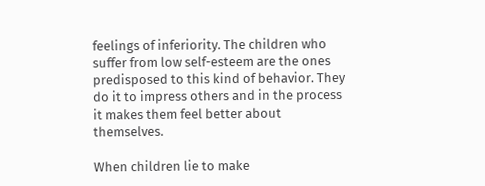feelings of inferiority. The children who suffer from low self-esteem are the ones predisposed to this kind of behavior. They do it to impress others and in the process it makes them feel better about themselves.

When children lie to make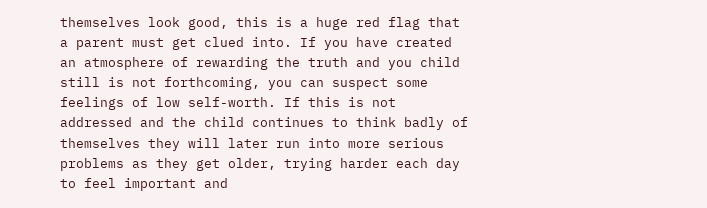themselves look good, this is a huge red flag that a parent must get clued into. If you have created an atmosphere of rewarding the truth and you child still is not forthcoming, you can suspect some feelings of low self-worth. If this is not addressed and the child continues to think badly of themselves they will later run into more serious problems as they get older, trying harder each day to feel important and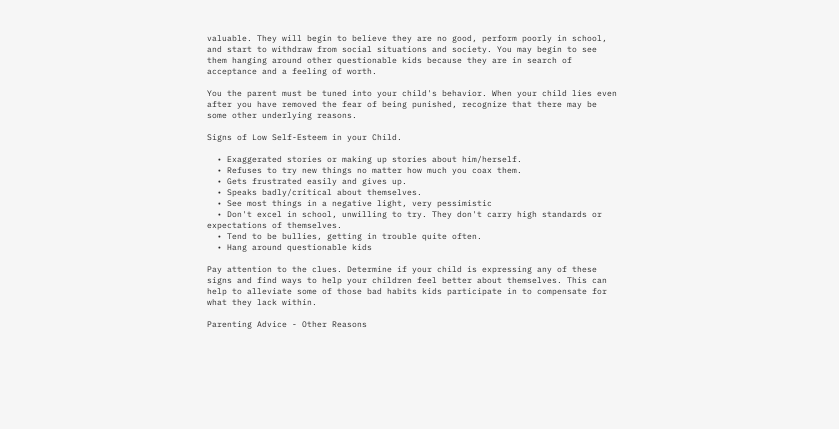valuable. They will begin to believe they are no good, perform poorly in school, and start to withdraw from social situations and society. You may begin to see them hanging around other questionable kids because they are in search of acceptance and a feeling of worth.

You the parent must be tuned into your child's behavior. When your child lies even after you have removed the fear of being punished, recognize that there may be some other underlying reasons.

Signs of Low Self-Esteem in your Child.

  • Exaggerated stories or making up stories about him/herself.
  • Refuses to try new things no matter how much you coax them.
  • Gets frustrated easily and gives up.
  • Speaks badly/critical about themselves.
  • See most things in a negative light, very pessimistic
  • Don't excel in school, unwilling to try. They don't carry high standards or expectations of themselves.
  • Tend to be bullies, getting in trouble quite often.
  • Hang around questionable kids

Pay attention to the clues. Determine if your child is expressing any of these signs and find ways to help your children feel better about themselves. This can help to alleviate some of those bad habits kids participate in to compensate for what they lack within.

Parenting Advice - Other Reasons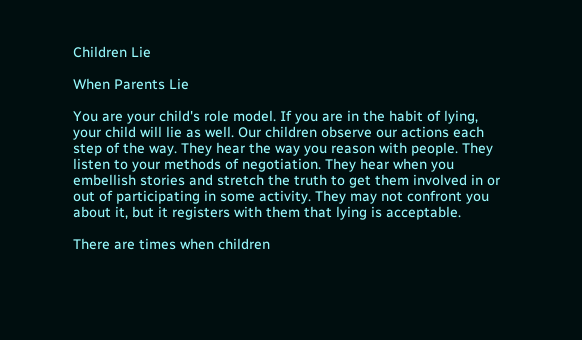Children Lie

When Parents Lie

You are your child's role model. If you are in the habit of lying, your child will lie as well. Our children observe our actions each step of the way. They hear the way you reason with people. They listen to your methods of negotiation. They hear when you embellish stories and stretch the truth to get them involved in or out of participating in some activity. They may not confront you about it, but it registers with them that lying is acceptable.

There are times when children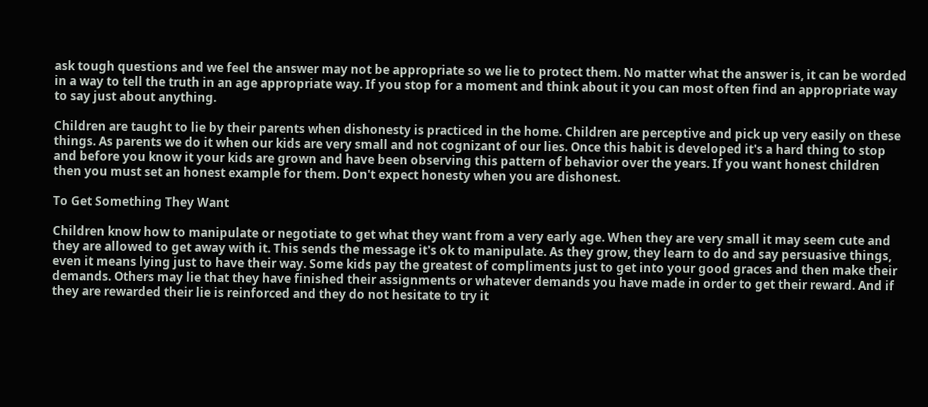ask tough questions and we feel the answer may not be appropriate so we lie to protect them. No matter what the answer is, it can be worded in a way to tell the truth in an age appropriate way. If you stop for a moment and think about it you can most often find an appropriate way to say just about anything.

Children are taught to lie by their parents when dishonesty is practiced in the home. Children are perceptive and pick up very easily on these things. As parents we do it when our kids are very small and not cognizant of our lies. Once this habit is developed it's a hard thing to stop and before you know it your kids are grown and have been observing this pattern of behavior over the years. If you want honest children then you must set an honest example for them. Don't expect honesty when you are dishonest.

To Get Something They Want

Children know how to manipulate or negotiate to get what they want from a very early age. When they are very small it may seem cute and they are allowed to get away with it. This sends the message it's ok to manipulate. As they grow, they learn to do and say persuasive things, even it means lying just to have their way. Some kids pay the greatest of compliments just to get into your good graces and then make their demands. Others may lie that they have finished their assignments or whatever demands you have made in order to get their reward. And if they are rewarded their lie is reinforced and they do not hesitate to try it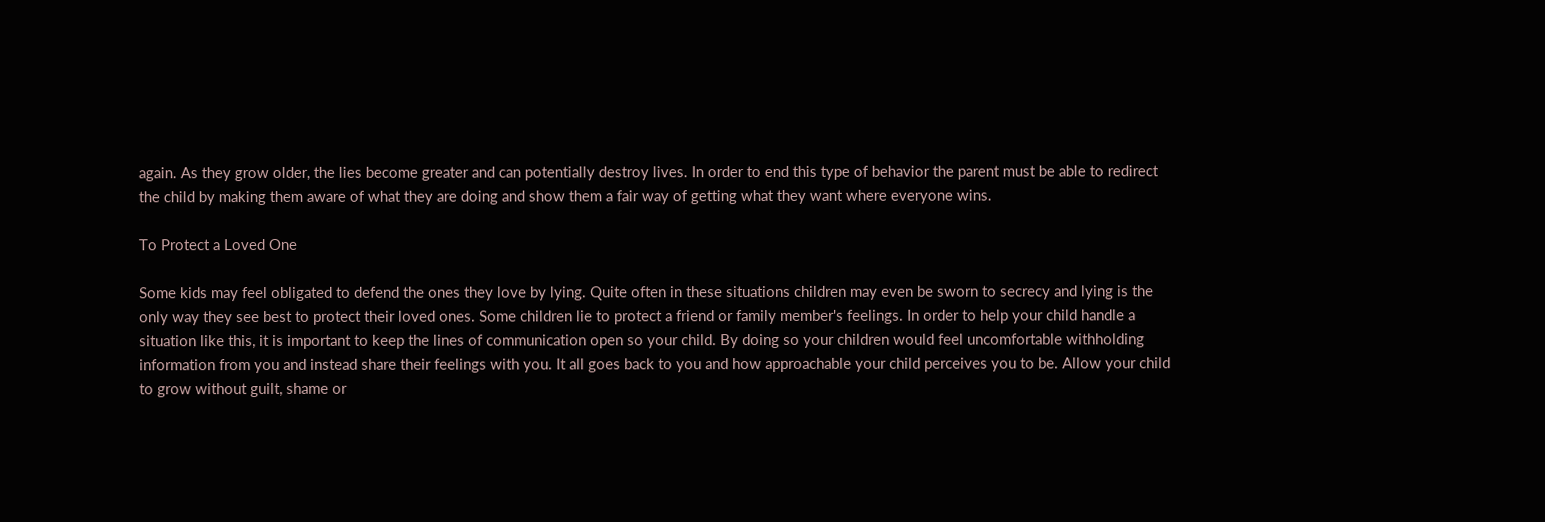again. As they grow older, the lies become greater and can potentially destroy lives. In order to end this type of behavior the parent must be able to redirect the child by making them aware of what they are doing and show them a fair way of getting what they want where everyone wins.

To Protect a Loved One

Some kids may feel obligated to defend the ones they love by lying. Quite often in these situations children may even be sworn to secrecy and lying is the only way they see best to protect their loved ones. Some children lie to protect a friend or family member's feelings. In order to help your child handle a situation like this, it is important to keep the lines of communication open so your child. By doing so your children would feel uncomfortable withholding information from you and instead share their feelings with you. It all goes back to you and how approachable your child perceives you to be. Allow your child to grow without guilt, shame or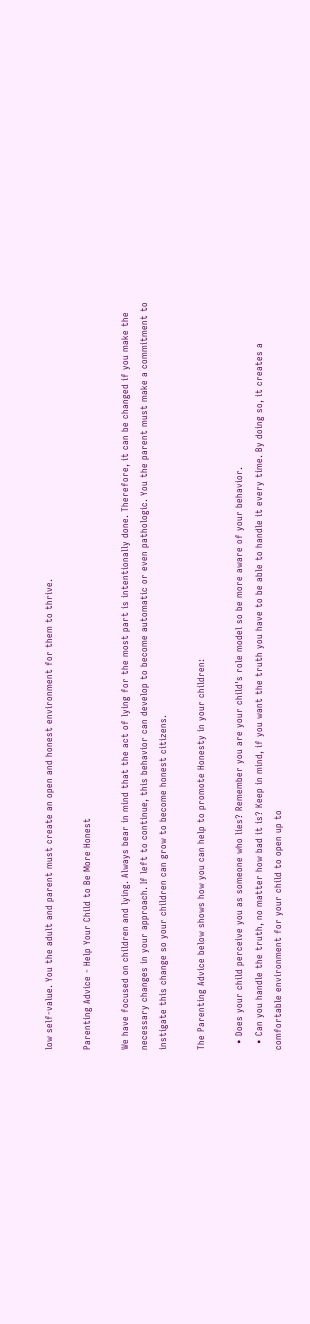low self-value. You the adult and parent must create an open and honest environment for them to thrive.

Parenting Advice - Help Your Child to Be More Honest

We have focused on children and lying. Always bear in mind that the act of lying for the most part is intentionally done. Therefore, it can be changed if you make the necessary changes in your approach. If left to continue, this behavior can develop to become automatic or even pathologic. You the parent must make a commitment to instigate this change so your children can grow to become honest citizens.

The Parenting Advice below shows how you can help to promote Honesty in your children:

  • Does your child perceive you as someone who lies? Remember you are your child's role model so be more aware of your behavior.
  • Can you handle the truth, no matter how bad it is? Keep in mind, if you want the truth you have to be able to handle it every time. By doing so, it creates a comfortable environment for your child to open up to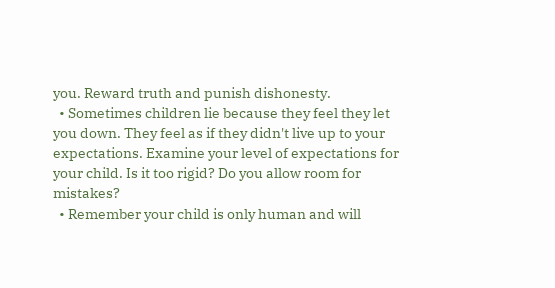you. Reward truth and punish dishonesty.
  • Sometimes children lie because they feel they let you down. They feel as if they didn't live up to your expectations. Examine your level of expectations for your child. Is it too rigid? Do you allow room for mistakes?
  • Remember your child is only human and will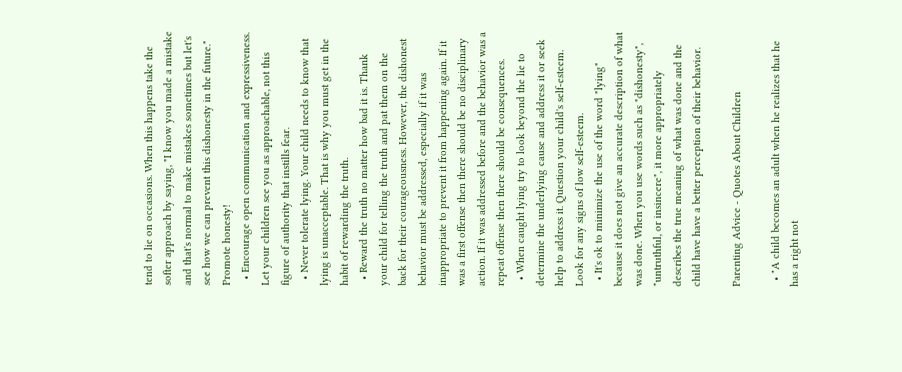tend to lie on occasions. When this happens take the softer approach by saying, "I know you made a mistake and that's normal to make mistakes sometimes but let's see how we can prevent this dishonesty in the future." Promote honesty!
  • Encourage open communication and expressiveness. Let your children see you as approachable, not this figure of authority that instills fear.
  • Never tolerate lying. Your child needs to know that lying is unacceptable. That is why you must get in the habit of rewarding the truth.
  • Reward the truth no matter how bad it is. Thank your child for telling the truth and pat them on the back for their courageousness. However, the dishonest behavior must be addressed, especially if it was inappropriate to prevent it from happening again. If it was a first offense then there should be no disciplinary action. If it was addressed before and the behavior was a repeat offense then there should be consequences.
  • When caught lying try to look beyond the lie to determine the underlying cause and address it or seek help to address it. Question your child's self-esteem. Look for any signs of low self-esteem.
  • It's ok to minimize the use of the word "lying" because it does not give an accurate description of what was done. When you use words such as "dishonesty", "untruthful, or insincere", it more appropriately describes the true meaning of what was done and the child have have a better perception of their behavior.

Parenting Advice - Quotes About Children

  • "A child becomes an adult when he realizes that he has a right not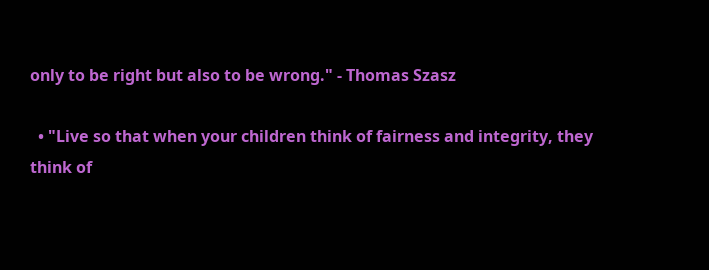only to be right but also to be wrong." - Thomas Szasz

  • "Live so that when your children think of fairness and integrity, they think of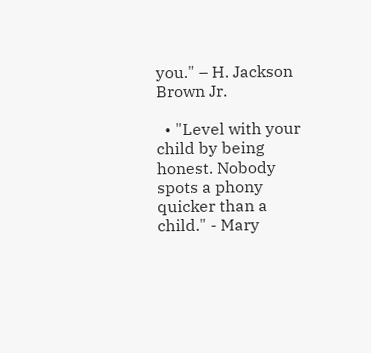you." – H. Jackson Brown Jr.

  • "Level with your child by being honest. Nobody spots a phony quicker than a child." - Mary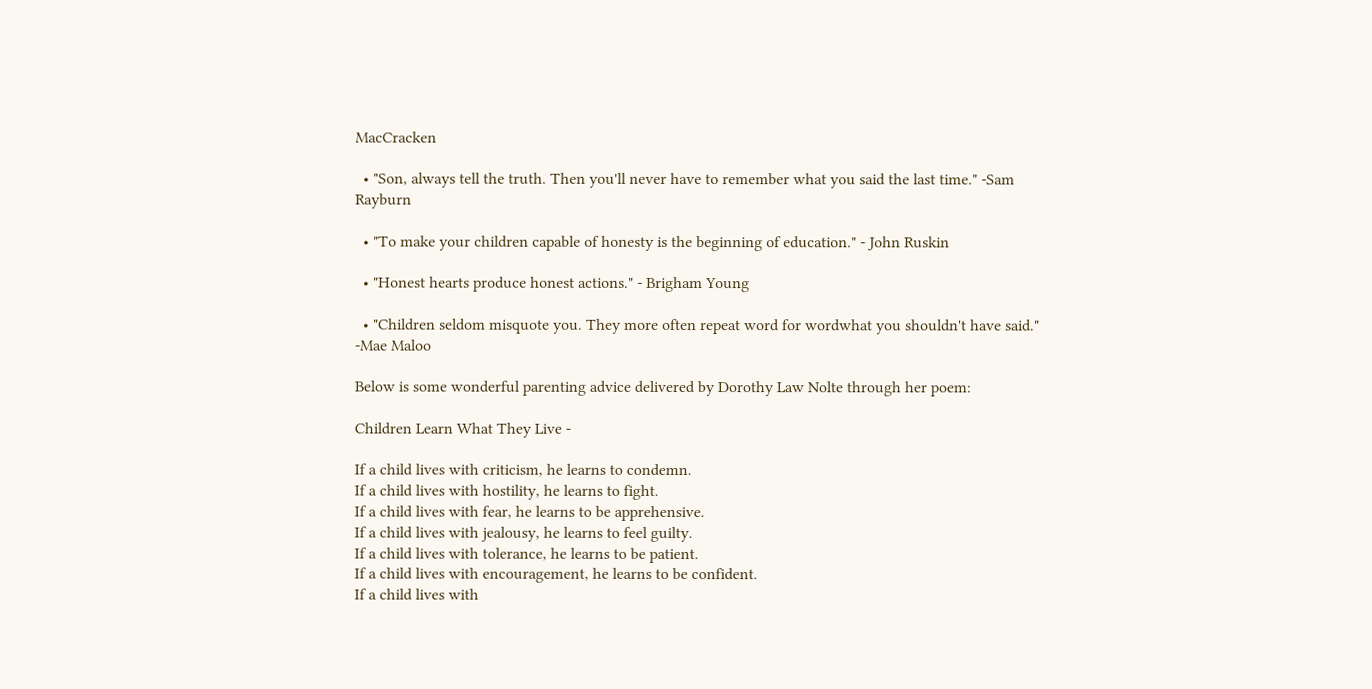MacCracken

  • "Son, always tell the truth. Then you'll never have to remember what you said the last time." -Sam Rayburn

  • "To make your children capable of honesty is the beginning of education." - John Ruskin

  • "Honest hearts produce honest actions." - Brigham Young

  • "Children seldom misquote you. They more often repeat word for wordwhat you shouldn't have said." -Mae Maloo

Below is some wonderful parenting advice delivered by Dorothy Law Nolte through her poem:

Children Learn What They Live -

If a child lives with criticism, he learns to condemn.
If a child lives with hostility, he learns to fight.
If a child lives with fear, he learns to be apprehensive.
If a child lives with jealousy, he learns to feel guilty.
If a child lives with tolerance, he learns to be patient.
If a child lives with encouragement, he learns to be confident.
If a child lives with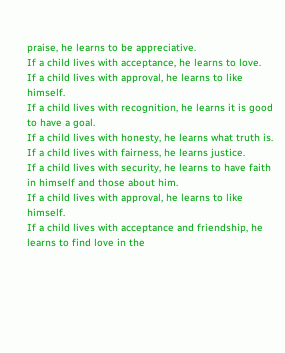praise, he learns to be appreciative.
If a child lives with acceptance, he learns to love.
If a child lives with approval, he learns to like himself.
If a child lives with recognition, he learns it is good to have a goal.
If a child lives with honesty, he learns what truth is.
If a child lives with fairness, he learns justice.
If a child lives with security, he learns to have faith in himself and those about him.
If a child lives with approval, he learns to like himself.
If a child lives with acceptance and friendship, he learns to find love in the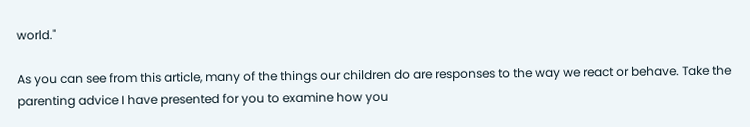world."

As you can see from this article, many of the things our children do are responses to the way we react or behave. Take the parenting advice I have presented for you to examine how you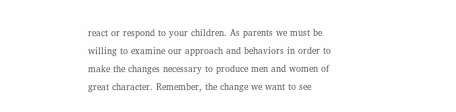react or respond to your children. As parents we must be willing to examine our approach and behaviors in order to make the changes necessary to produce men and women of great character. Remember, the change we want to see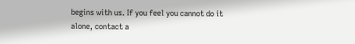begins with us. If you feel you cannot do it alone, contact a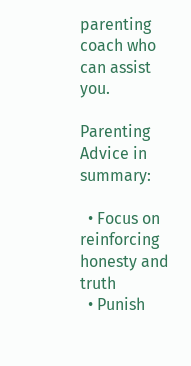parenting coach who can assist you.

Parenting Advice in summary:

  • Focus on reinforcing honesty and truth
  • Punish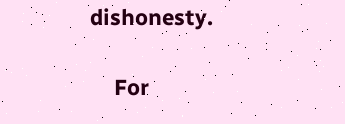dishonesty.

    For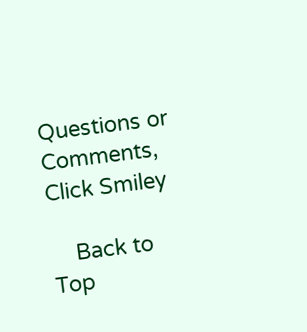Questions or Comments, Click Smiley

    Back to Top